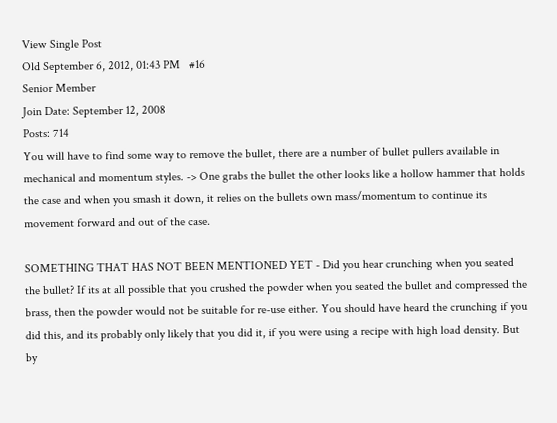View Single Post
Old September 6, 2012, 01:43 PM   #16
Senior Member
Join Date: September 12, 2008
Posts: 714
You will have to find some way to remove the bullet, there are a number of bullet pullers available in mechanical and momentum styles. -> One grabs the bullet the other looks like a hollow hammer that holds the case and when you smash it down, it relies on the bullets own mass/momentum to continue its movement forward and out of the case.

SOMETHING THAT HAS NOT BEEN MENTIONED YET - Did you hear crunching when you seated the bullet? If its at all possible that you crushed the powder when you seated the bullet and compressed the brass, then the powder would not be suitable for re-use either. You should have heard the crunching if you did this, and its probably only likely that you did it, if you were using a recipe with high load density. But by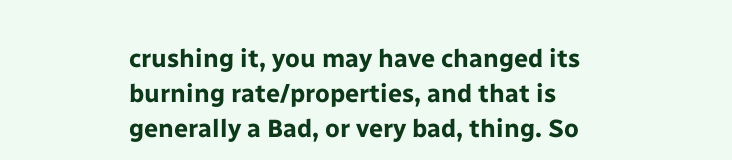crushing it, you may have changed its burning rate/properties, and that is generally a Bad, or very bad, thing. So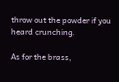throw out the powder if you heard crunching.

As for the brass,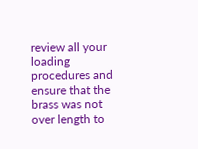review all your loading procedures and ensure that the brass was not over length to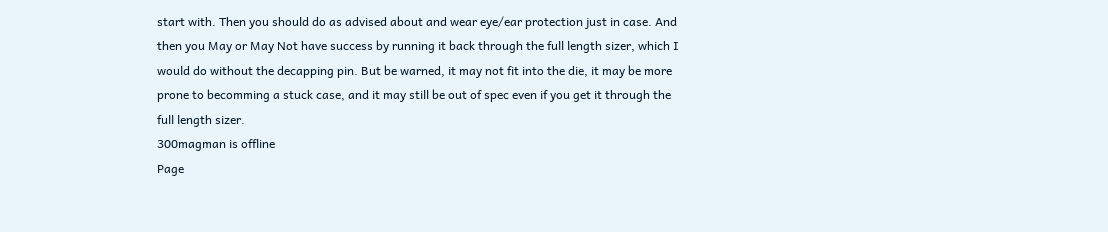start with. Then you should do as advised about and wear eye/ear protection just in case. And then you May or May Not have success by running it back through the full length sizer, which I would do without the decapping pin. But be warned, it may not fit into the die, it may be more prone to becomming a stuck case, and it may still be out of spec even if you get it through the full length sizer.
300magman is offline
Page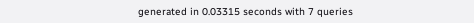generated in 0.03315 seconds with 7 queries